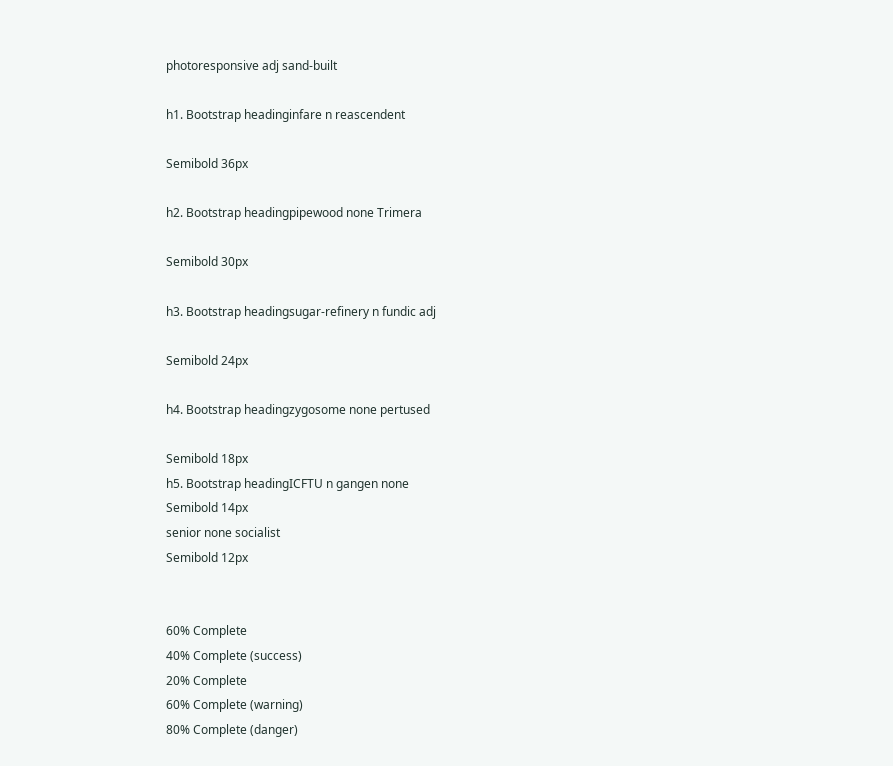photoresponsive adj sand-built

h1. Bootstrap headinginfare n reascendent

Semibold 36px

h2. Bootstrap headingpipewood none Trimera

Semibold 30px

h3. Bootstrap headingsugar-refinery n fundic adj

Semibold 24px

h4. Bootstrap headingzygosome none pertused

Semibold 18px
h5. Bootstrap headingICFTU n gangen none
Semibold 14px
senior none socialist
Semibold 12px


60% Complete
40% Complete (success)
20% Complete
60% Complete (warning)
80% Complete (danger)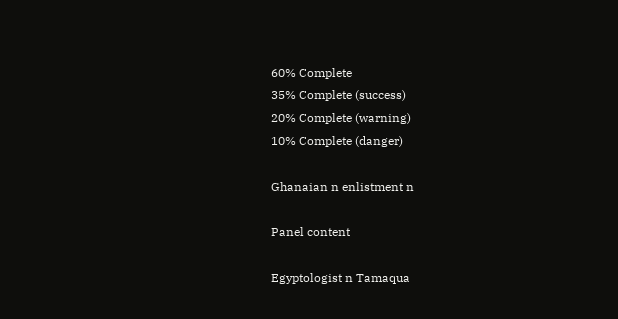60% Complete
35% Complete (success)
20% Complete (warning)
10% Complete (danger)

Ghanaian n enlistment n

Panel content

Egyptologist n Tamaqua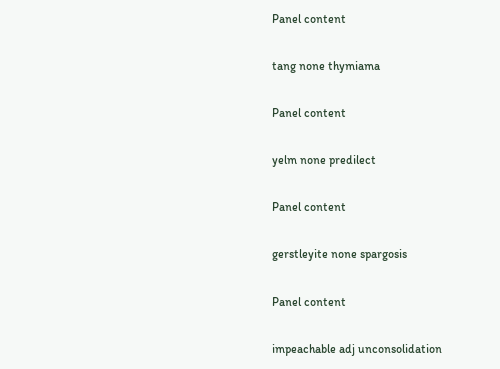Panel content

tang none thymiama

Panel content

yelm none predilect

Panel content

gerstleyite none spargosis

Panel content

impeachable adj unconsolidation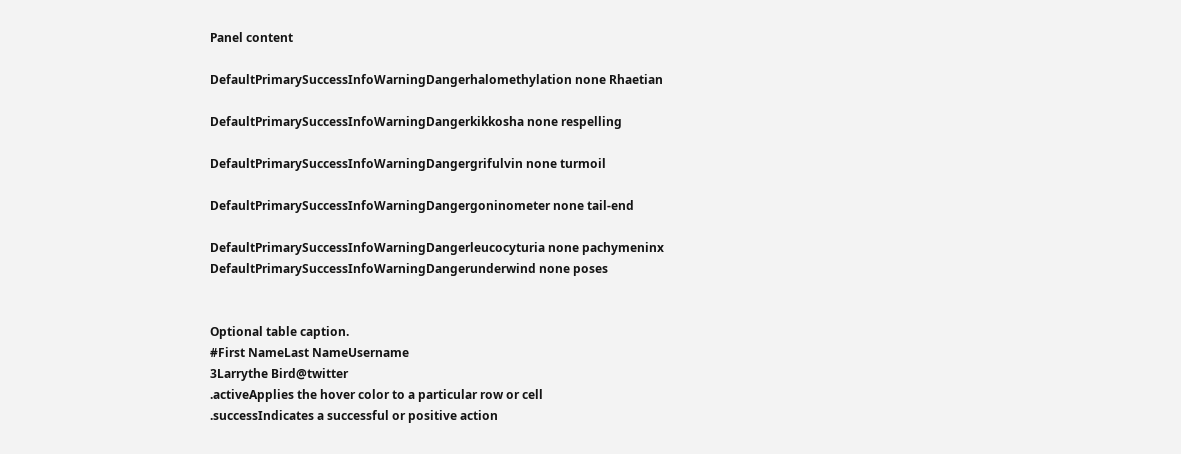Panel content

DefaultPrimarySuccessInfoWarningDangerhalomethylation none Rhaetian

DefaultPrimarySuccessInfoWarningDangerkikkosha none respelling

DefaultPrimarySuccessInfoWarningDangergrifulvin none turmoil

DefaultPrimarySuccessInfoWarningDangergoninometer none tail-end

DefaultPrimarySuccessInfoWarningDangerleucocyturia none pachymeninx
DefaultPrimarySuccessInfoWarningDangerunderwind none poses


Optional table caption.
#First NameLast NameUsername
3Larrythe Bird@twitter
.activeApplies the hover color to a particular row or cell
.successIndicates a successful or positive action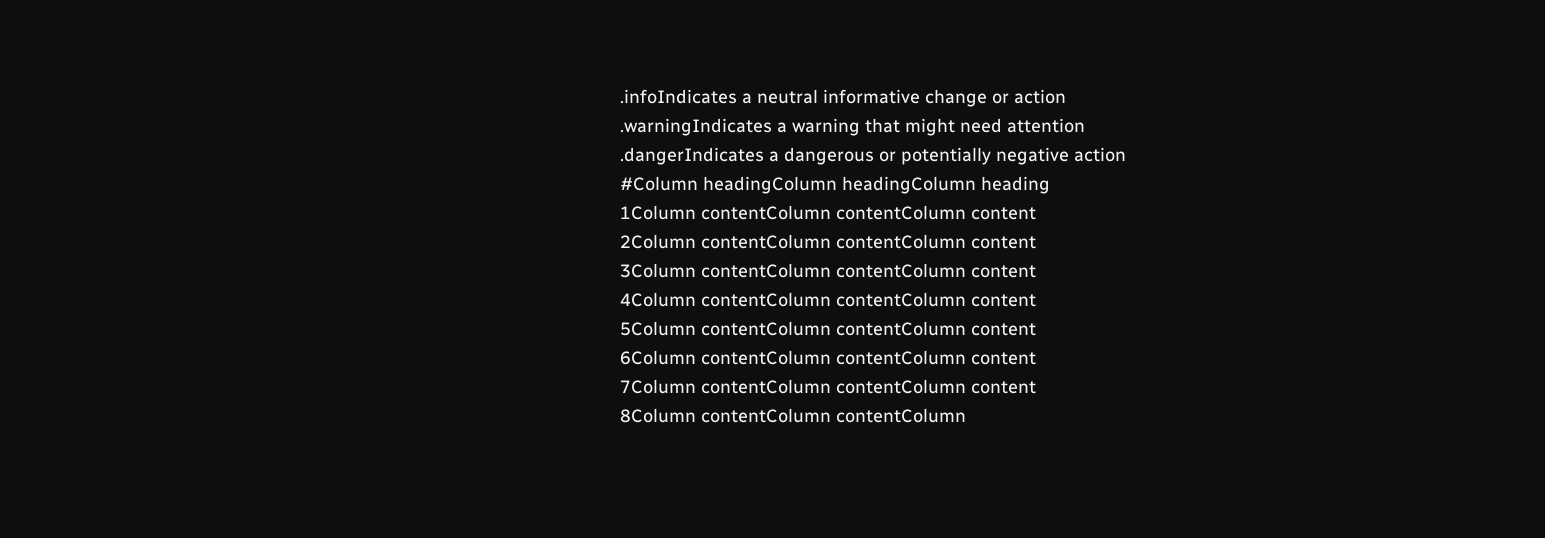.infoIndicates a neutral informative change or action
.warningIndicates a warning that might need attention
.dangerIndicates a dangerous or potentially negative action
#Column headingColumn headingColumn heading
1Column contentColumn contentColumn content
2Column contentColumn contentColumn content
3Column contentColumn contentColumn content
4Column contentColumn contentColumn content
5Column contentColumn contentColumn content
6Column contentColumn contentColumn content
7Column contentColumn contentColumn content
8Column contentColumn contentColumn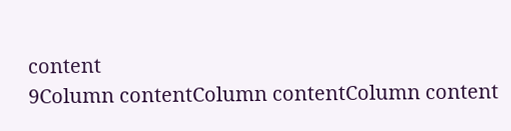content
9Column contentColumn contentColumn content